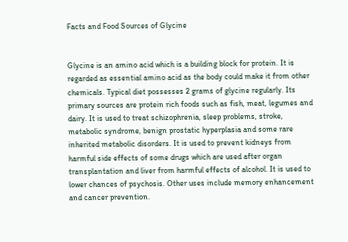Facts and Food Sources of Glycine


Glycine is an amino acid which is a building block for protein. It is regarded as essential amino acid as the body could make it from other chemicals. Typical diet possesses 2 grams of glycine regularly. Its primary sources are protein rich foods such as fish, meat, legumes and dairy. It is used to treat schizophrenia, sleep problems, stroke, metabolic syndrome, benign prostatic hyperplasia and some rare inherited metabolic disorders. It is used to prevent kidneys from harmful side effects of some drugs which are used after organ transplantation and liver from harmful effects of alcohol. It is used to lower chances of psychosis. Other uses include memory enhancement and cancer prevention.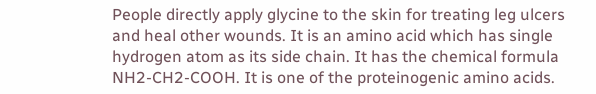People directly apply glycine to the skin for treating leg ulcers and heal other wounds. It is an amino acid which has single hydrogen atom as its side chain. It has the chemical formula NH2-CH2-COOH. It is one of the proteinogenic amino acids.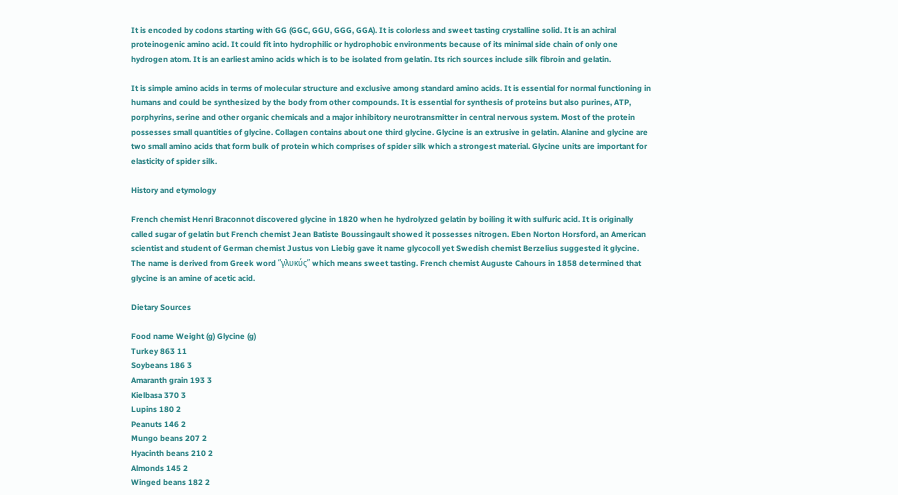It is encoded by codons starting with GG (GGC, GGU, GGG, GGA). It is colorless and sweet tasting crystalline solid. It is an achiral proteinogenic amino acid. It could fit into hydrophilic or hydrophobic environments because of its minimal side chain of only one hydrogen atom. It is an earliest amino acids which is to be isolated from gelatin. Its rich sources include silk fibroin and gelatin.

It is simple amino acids in terms of molecular structure and exclusive among standard amino acids. It is essential for normal functioning in humans and could be synthesized by the body from other compounds. It is essential for synthesis of proteins but also purines, ATP, porphyrins, serine and other organic chemicals and a major inhibitory neurotransmitter in central nervous system. Most of the protein possesses small quantities of glycine. Collagen contains about one third glycine. Glycine is an extrusive in gelatin. Alanine and glycine are two small amino acids that form bulk of protein which comprises of spider silk which a strongest material. Glycine units are important for elasticity of spider silk.

History and etymology

French chemist Henri Braconnot discovered glycine in 1820 when he hydrolyzed gelatin by boiling it with sulfuric acid. It is originally called sugar of gelatin but French chemist Jean Batiste Boussingault showed it possesses nitrogen. Eben Norton Horsford, an American scientist and student of German chemist Justus von Liebig gave it name glycocoll yet Swedish chemist Berzelius suggested it glycine. The name is derived from Greek word “γλυκύς” which means sweet tasting. French chemist Auguste Cahours in 1858 determined that glycine is an amine of acetic acid.

Dietary Sources

Food name Weight (g) Glycine (g)
Turkey 863 11
Soybeans 186 3
Amaranth grain 193 3
Kielbasa 370 3
Lupins 180 2
Peanuts 146 2
Mungo beans 207 2
Hyacinth beans 210 2
Almonds 145 2
Winged beans 182 2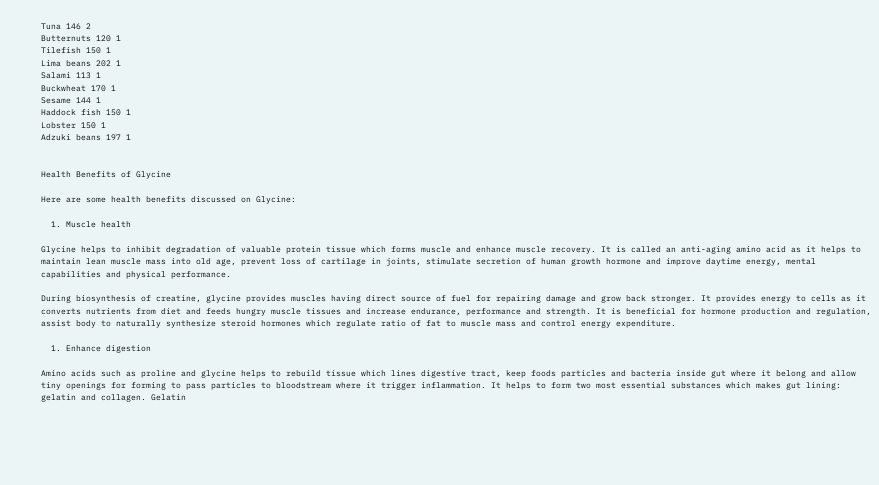Tuna 146 2
Butternuts 120 1
Tilefish 150 1
Lima beans 202 1
Salami 113 1
Buckwheat 170 1
Sesame 144 1
Haddock fish 150 1
Lobster 150 1
Adzuki beans 197 1


Health Benefits of Glycine

Here are some health benefits discussed on Glycine:

  1. Muscle health

Glycine helps to inhibit degradation of valuable protein tissue which forms muscle and enhance muscle recovery. It is called an anti-aging amino acid as it helps to maintain lean muscle mass into old age, prevent loss of cartilage in joints, stimulate secretion of human growth hormone and improve daytime energy, mental capabilities and physical performance.

During biosynthesis of creatine, glycine provides muscles having direct source of fuel for repairing damage and grow back stronger. It provides energy to cells as it converts nutrients from diet and feeds hungry muscle tissues and increase endurance, performance and strength. It is beneficial for hormone production and regulation, assist body to naturally synthesize steroid hormones which regulate ratio of fat to muscle mass and control energy expenditure.

  1. Enhance digestion

Amino acids such as proline and glycine helps to rebuild tissue which lines digestive tract, keep foods particles and bacteria inside gut where it belong and allow tiny openings for forming to pass particles to bloodstream where it trigger inflammation. It helps to form two most essential substances which makes gut lining: gelatin and collagen. Gelatin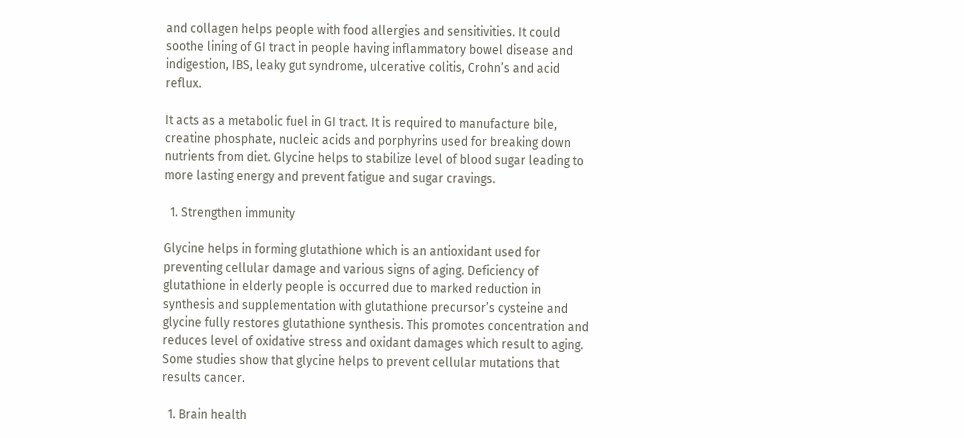and collagen helps people with food allergies and sensitivities. It could soothe lining of GI tract in people having inflammatory bowel disease and indigestion, IBS, leaky gut syndrome, ulcerative colitis, Crohn’s and acid reflux.

It acts as a metabolic fuel in GI tract. It is required to manufacture bile, creatine phosphate, nucleic acids and porphyrins used for breaking down nutrients from diet. Glycine helps to stabilize level of blood sugar leading to more lasting energy and prevent fatigue and sugar cravings.

  1. Strengthen immunity

Glycine helps in forming glutathione which is an antioxidant used for preventing cellular damage and various signs of aging. Deficiency of glutathione in elderly people is occurred due to marked reduction in synthesis and supplementation with glutathione precursor’s cysteine and glycine fully restores glutathione synthesis. This promotes concentration and reduces level of oxidative stress and oxidant damages which result to aging. Some studies show that glycine helps to prevent cellular mutations that results cancer.

  1. Brain health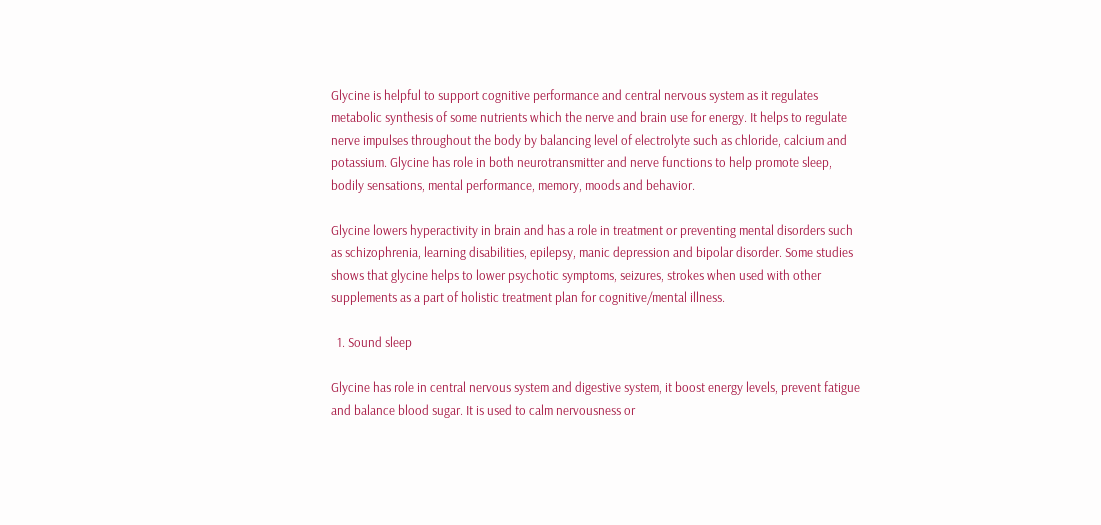Glycine is helpful to support cognitive performance and central nervous system as it regulates metabolic synthesis of some nutrients which the nerve and brain use for energy. It helps to regulate nerve impulses throughout the body by balancing level of electrolyte such as chloride, calcium and potassium. Glycine has role in both neurotransmitter and nerve functions to help promote sleep, bodily sensations, mental performance, memory, moods and behavior.

Glycine lowers hyperactivity in brain and has a role in treatment or preventing mental disorders such as schizophrenia, learning disabilities, epilepsy, manic depression and bipolar disorder. Some studies shows that glycine helps to lower psychotic symptoms, seizures, strokes when used with other supplements as a part of holistic treatment plan for cognitive/mental illness.

  1. Sound sleep

Glycine has role in central nervous system and digestive system, it boost energy levels, prevent fatigue and balance blood sugar. It is used to calm nervousness or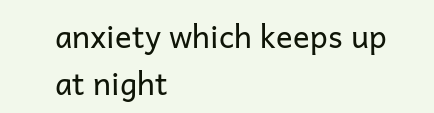anxiety which keeps up at night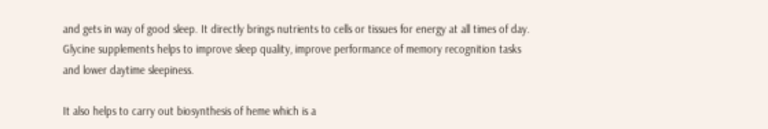and gets in way of good sleep. It directly brings nutrients to cells or tissues for energy at all times of day. Glycine supplements helps to improve sleep quality, improve performance of memory recognition tasks and lower daytime sleepiness.

It also helps to carry out biosynthesis of heme which is a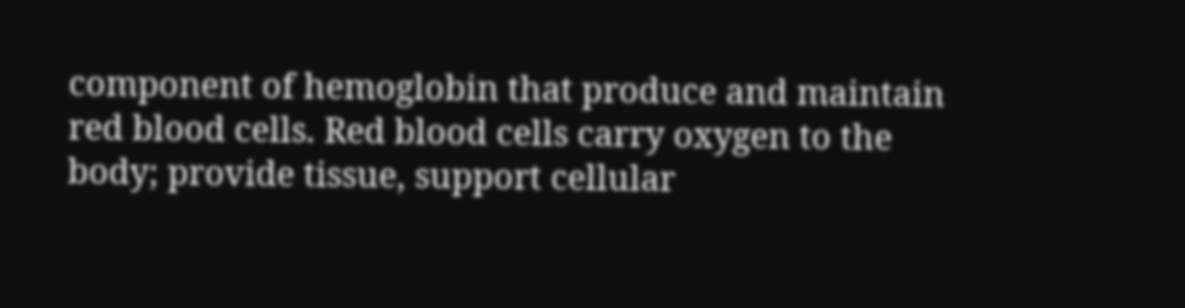component of hemoglobin that produce and maintain red blood cells. Red blood cells carry oxygen to the body; provide tissue, support cellular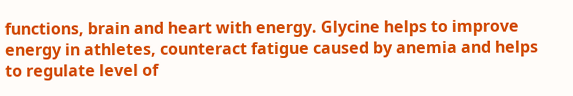functions, brain and heart with energy. Glycine helps to improve energy in athletes, counteract fatigue caused by anemia and helps to regulate level of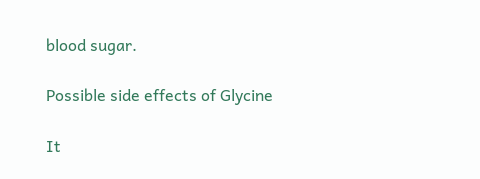blood sugar.

Possible side effects of Glycine

It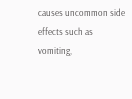causes uncommon side effects such as vomiting,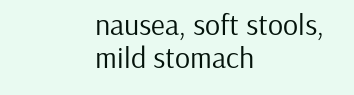nausea, soft stools, mild stomach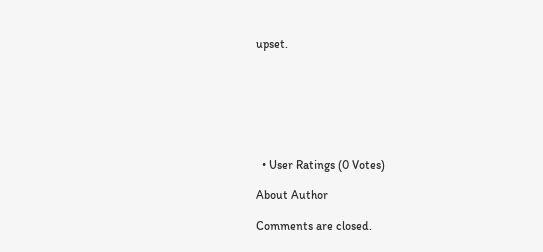upset.







  • User Ratings (0 Votes)

About Author

Comments are closed.